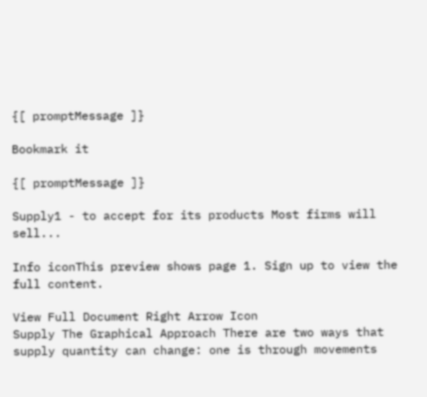{[ promptMessage ]}

Bookmark it

{[ promptMessage ]}

Supply1 - to accept for its products Most firms will sell...

Info iconThis preview shows page 1. Sign up to view the full content.

View Full Document Right Arrow Icon
Supply The Graphical Approach There are two ways that supply quantity can change: one is through movements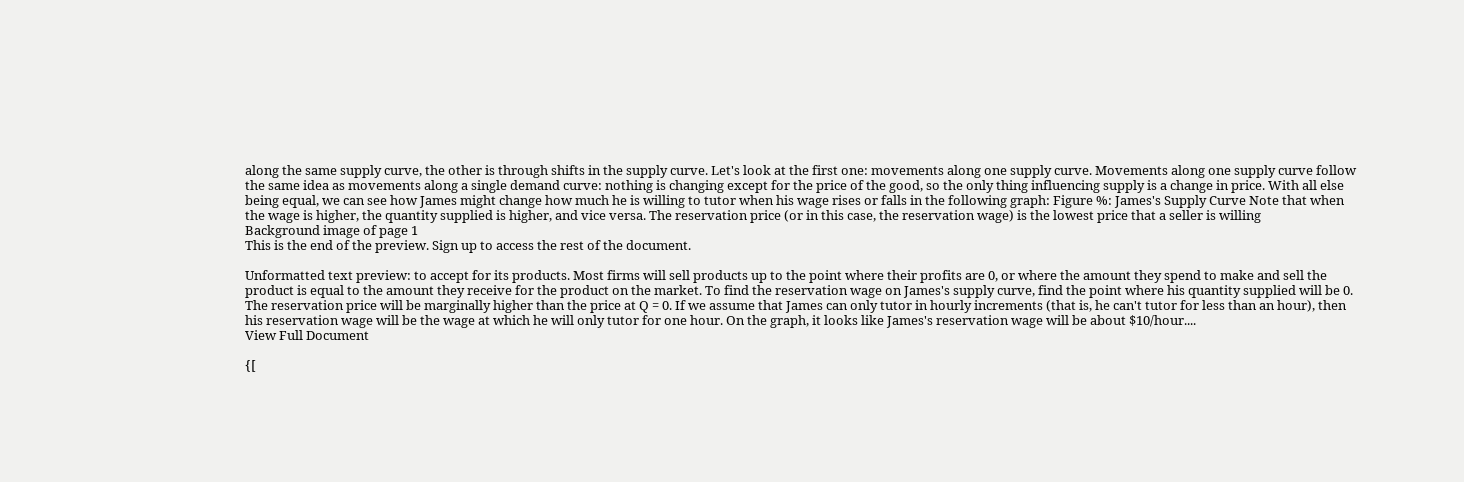along the same supply curve, the other is through shifts in the supply curve. Let's look at the first one: movements along one supply curve. Movements along one supply curve follow the same idea as movements along a single demand curve: nothing is changing except for the price of the good, so the only thing influencing supply is a change in price. With all else being equal, we can see how James might change how much he is willing to tutor when his wage rises or falls in the following graph: Figure %: James's Supply Curve Note that when the wage is higher, the quantity supplied is higher, and vice versa. The reservation price (or in this case, the reservation wage) is the lowest price that a seller is willing
Background image of page 1
This is the end of the preview. Sign up to access the rest of the document.

Unformatted text preview: to accept for its products. Most firms will sell products up to the point where their profits are 0, or where the amount they spend to make and sell the product is equal to the amount they receive for the product on the market. To find the reservation wage on James's supply curve, find the point where his quantity supplied will be 0. The reservation price will be marginally higher than the price at Q = 0. If we assume that James can only tutor in hourly increments (that is, he can't tutor for less than an hour), then his reservation wage will be the wage at which he will only tutor for one hour. On the graph, it looks like James's reservation wage will be about $10/hour....
View Full Document

{[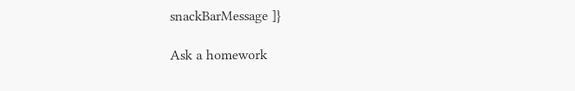snackBarMessage ]}

Ask a homework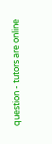question - tutors are online